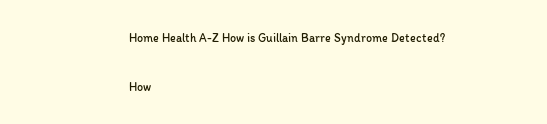Home Health A-Z How is Guillain Barre Syndrome Detected?

How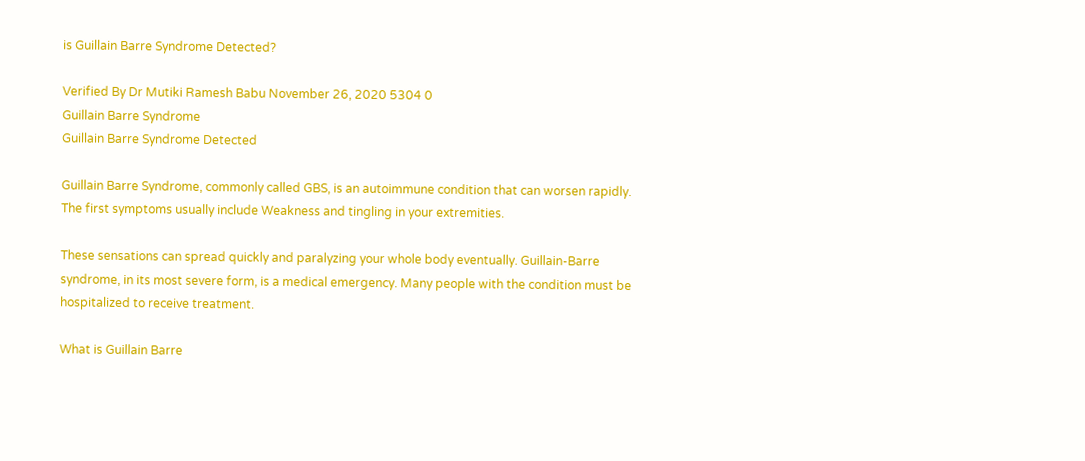is Guillain Barre Syndrome Detected?

Verified By Dr Mutiki Ramesh Babu November 26, 2020 5304 0
Guillain Barre Syndrome
Guillain Barre Syndrome Detected

Guillain Barre Syndrome, commonly called GBS, is an autoimmune condition that can worsen rapidly. The first symptoms usually include Weakness and tingling in your extremities.

These sensations can spread quickly and paralyzing your whole body eventually. Guillain-Barre syndrome, in its most severe form, is a medical emergency. Many people with the condition must be hospitalized to receive treatment.

What is Guillain Barre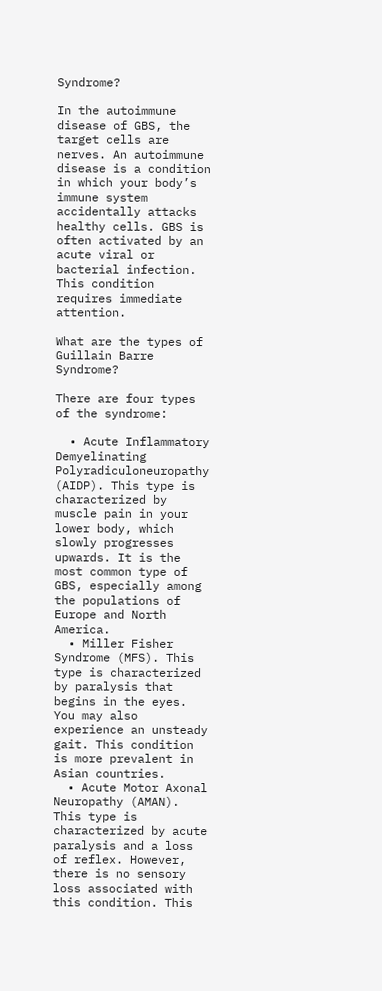Syndrome?

In the autoimmune disease of GBS, the target cells are nerves. An autoimmune disease is a condition in which your body’s immune system accidentally attacks healthy cells. GBS is often activated by an acute viral or bacterial infection. This condition requires immediate attention.

What are the types of Guillain Barre Syndrome?

There are four types of the syndrome:

  • Acute Inflammatory Demyelinating Polyradiculoneuropathy (AIDP). This type is characterized by muscle pain in your lower body, which slowly progresses upwards. It is the most common type of GBS, especially among the populations of Europe and North America.
  • Miller Fisher Syndrome (MFS). This type is characterized by paralysis that begins in the eyes. You may also experience an unsteady gait. This condition is more prevalent in Asian countries.
  • Acute Motor Axonal Neuropathy (AMAN). This type is characterized by acute paralysis and a loss of reflex. However, there is no sensory loss associated with this condition. This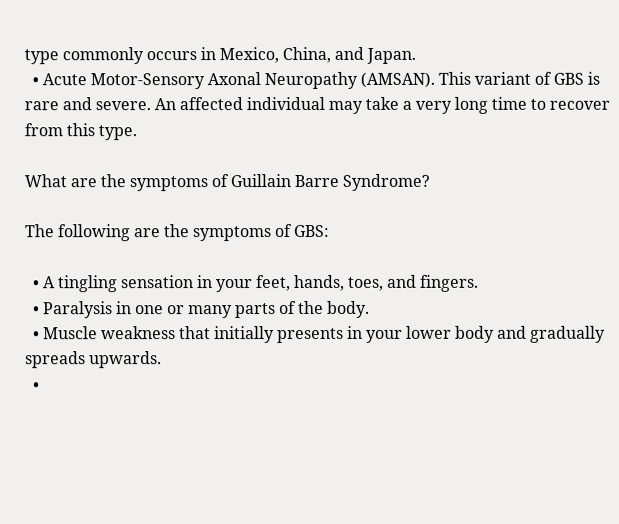type commonly occurs in Mexico, China, and Japan.
  • Acute Motor-Sensory Axonal Neuropathy (AMSAN). This variant of GBS is rare and severe. An affected individual may take a very long time to recover from this type.

What are the symptoms of Guillain Barre Syndrome?

The following are the symptoms of GBS:

  • A tingling sensation in your feet, hands, toes, and fingers.
  • Paralysis in one or many parts of the body.
  • Muscle weakness that initially presents in your lower body and gradually spreads upwards.
  •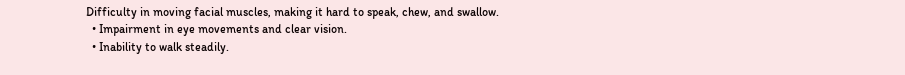Difficulty in moving facial muscles, making it hard to speak, chew, and swallow.
  • Impairment in eye movements and clear vision.
  • Inability to walk steadily.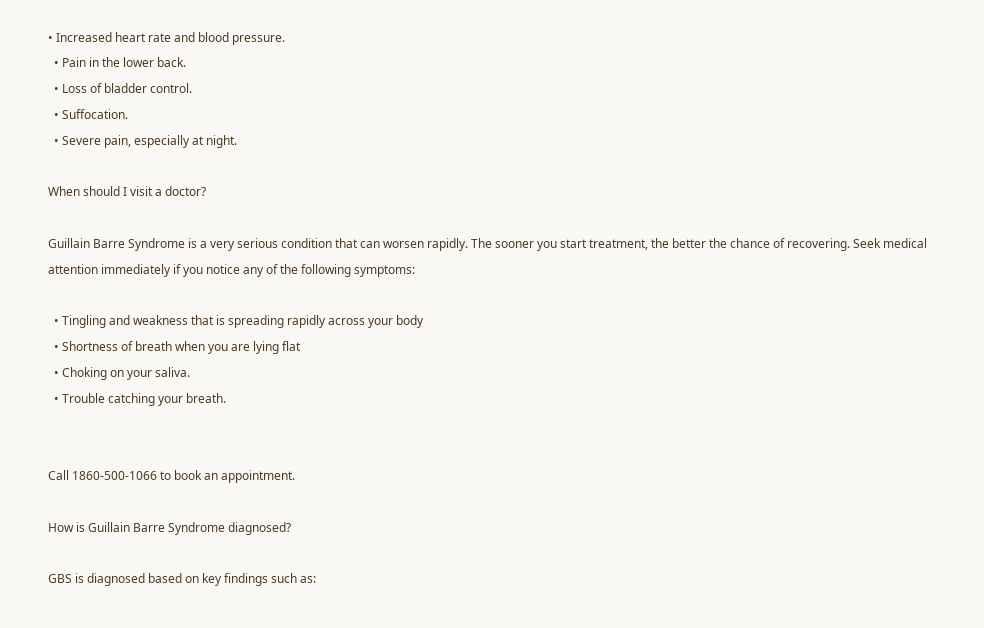• Increased heart rate and blood pressure.
  • Pain in the lower back.
  • Loss of bladder control.
  • Suffocation.
  • Severe pain, especially at night.

When should I visit a doctor?

Guillain Barre Syndrome is a very serious condition that can worsen rapidly. The sooner you start treatment, the better the chance of recovering. Seek medical attention immediately if you notice any of the following symptoms:

  • Tingling and weakness that is spreading rapidly across your body
  • Shortness of breath when you are lying flat
  • Choking on your saliva.
  • Trouble catching your breath.


Call 1860-500-1066 to book an appointment.

How is Guillain Barre Syndrome diagnosed?

GBS is diagnosed based on key findings such as: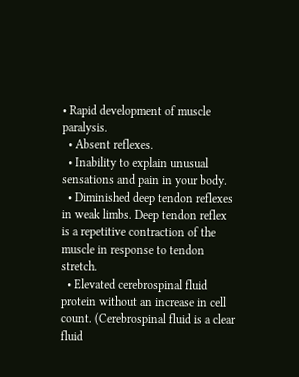• Rapid development of muscle paralysis.
  • Absent reflexes.
  • Inability to explain unusual sensations and pain in your body.
  • Diminished deep tendon reflexes in weak limbs. Deep tendon reflex is a repetitive contraction of the muscle in response to tendon stretch.
  • Elevated cerebrospinal fluid protein without an increase in cell count. (Cerebrospinal fluid is a clear fluid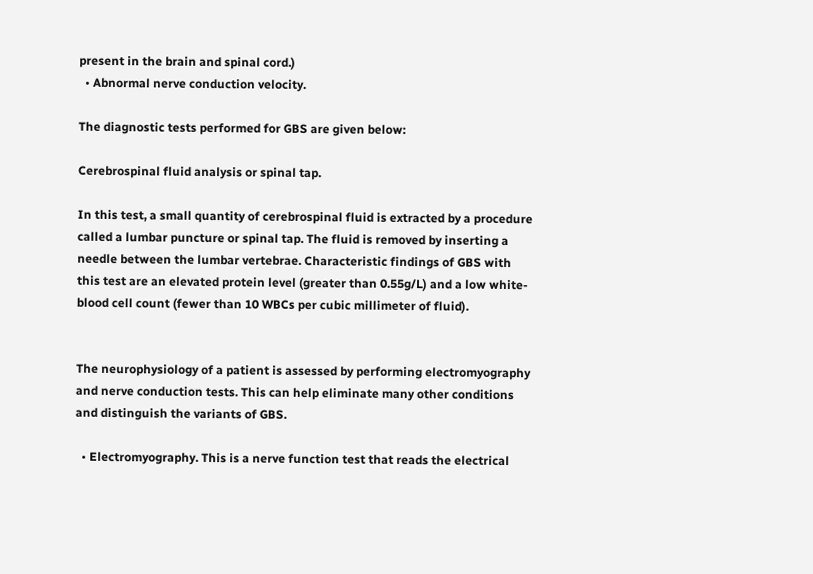present in the brain and spinal cord.)
  • Abnormal nerve conduction velocity.

The diagnostic tests performed for GBS are given below:

Cerebrospinal fluid analysis or spinal tap.

In this test, a small quantity of cerebrospinal fluid is extracted by a procedure called a lumbar puncture or spinal tap. The fluid is removed by inserting a needle between the lumbar vertebrae. Characteristic findings of GBS with this test are an elevated protein level (greater than 0.55g/L) and a low white-blood cell count (fewer than 10 WBCs per cubic millimeter of fluid).


The neurophysiology of a patient is assessed by performing electromyography and nerve conduction tests. This can help eliminate many other conditions and distinguish the variants of GBS.

  • Electromyography. This is a nerve function test that reads the electrical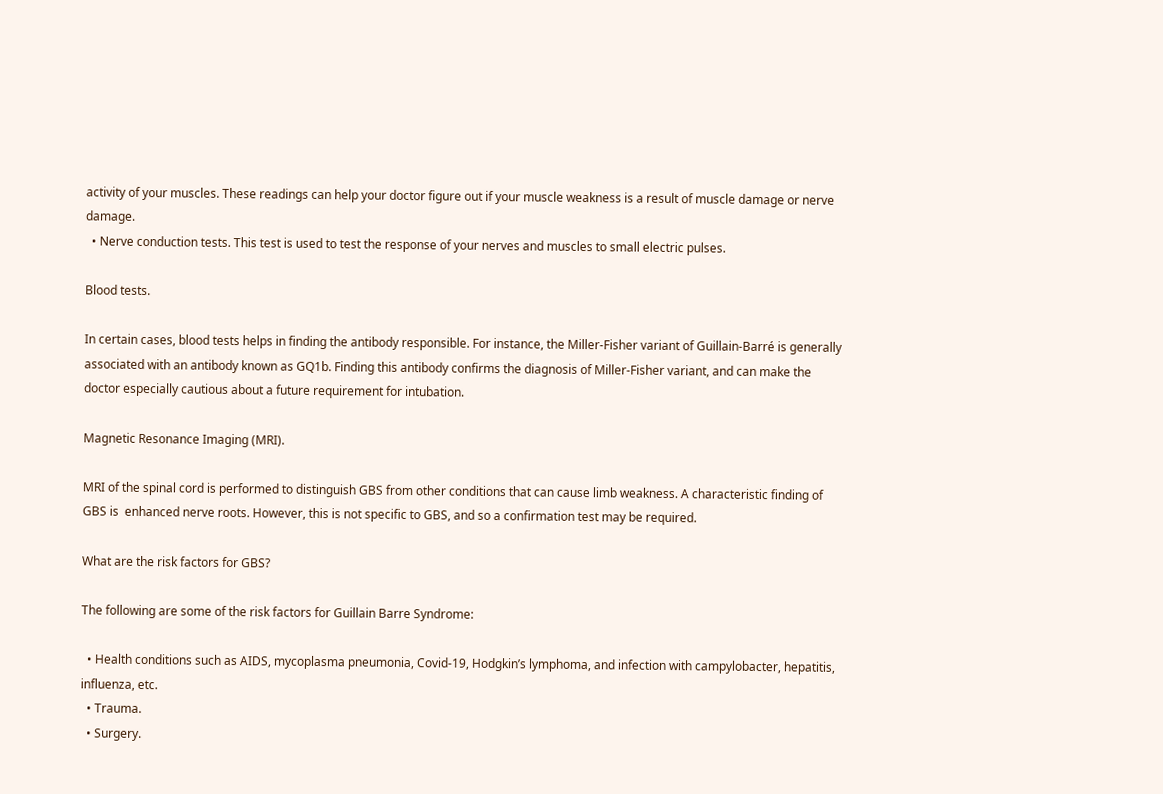activity of your muscles. These readings can help your doctor figure out if your muscle weakness is a result of muscle damage or nerve damage.
  • Nerve conduction tests. This test is used to test the response of your nerves and muscles to small electric pulses.

Blood tests.

In certain cases, blood tests helps in finding the antibody responsible. For instance, the Miller-Fisher variant of Guillain-Barré is generally associated with an antibody known as GQ1b. Finding this antibody confirms the diagnosis of Miller-Fisher variant, and can make the doctor especially cautious about a future requirement for intubation.

Magnetic Resonance Imaging (MRI).

MRI of the spinal cord is performed to distinguish GBS from other conditions that can cause limb weakness. A characteristic finding of GBS is  enhanced nerve roots. However, this is not specific to GBS, and so a confirmation test may be required.

What are the risk factors for GBS?

The following are some of the risk factors for Guillain Barre Syndrome:

  • Health conditions such as AIDS, mycoplasma pneumonia, Covid-19, Hodgkin’s lymphoma, and infection with campylobacter, hepatitis, influenza, etc.
  • Trauma.
  • Surgery.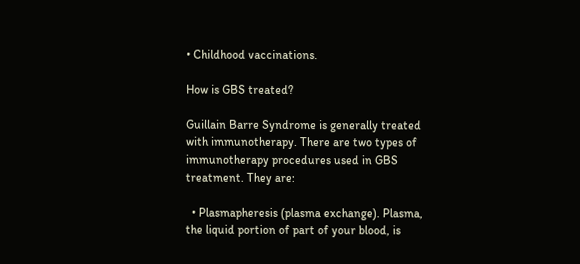• Childhood vaccinations.

How is GBS treated?

Guillain Barre Syndrome is generally treated with immunotherapy. There are two types of immunotherapy procedures used in GBS treatment. They are:

  • Plasmapheresis (plasma exchange). Plasma, the liquid portion of part of your blood, is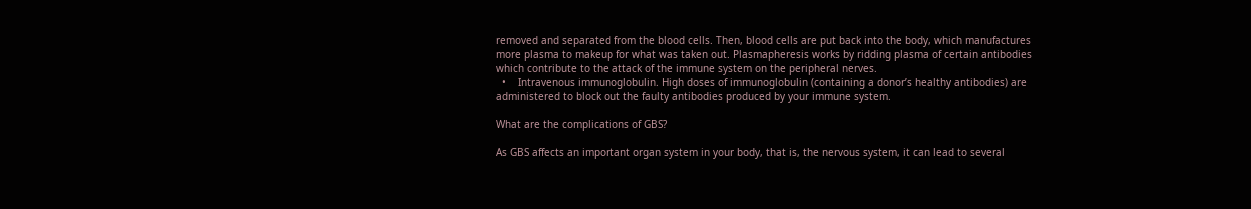removed and separated from the blood cells. Then, blood cells are put back into the body, which manufactures more plasma to makeup for what was taken out. Plasmapheresis works by ridding plasma of certain antibodies which contribute to the attack of the immune system on the peripheral nerves.
  •    Intravenous immunoglobulin. High doses of immunoglobulin (containing a donor’s healthy antibodies) are administered to block out the faulty antibodies produced by your immune system.

What are the complications of GBS?

As GBS affects an important organ system in your body, that is, the nervous system, it can lead to several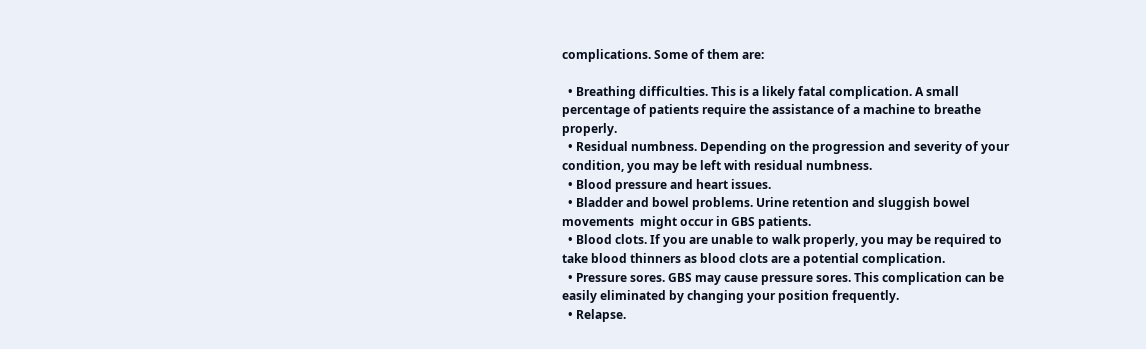complications. Some of them are:

  • Breathing difficulties. This is a likely fatal complication. A small percentage of patients require the assistance of a machine to breathe properly.
  • Residual numbness. Depending on the progression and severity of your condition, you may be left with residual numbness.
  • Blood pressure and heart issues.
  • Bladder and bowel problems. Urine retention and sluggish bowel movements  might occur in GBS patients.
  • Blood clots. If you are unable to walk properly, you may be required to take blood thinners as blood clots are a potential complication.
  • Pressure sores. GBS may cause pressure sores. This complication can be easily eliminated by changing your position frequently.
  • Relapse.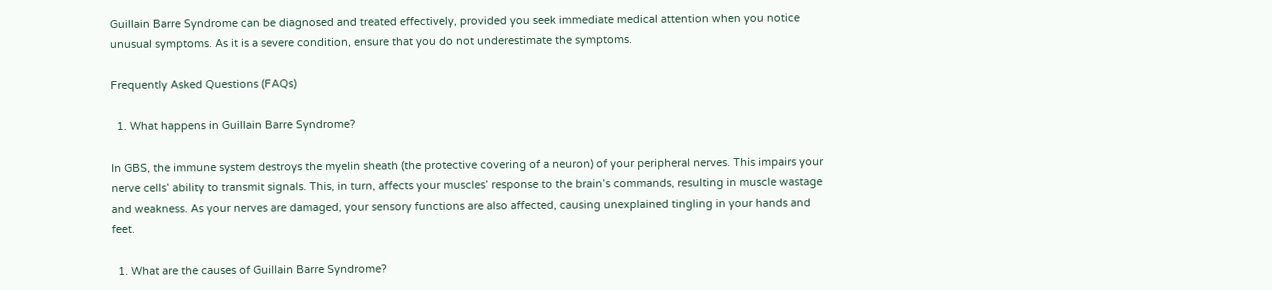Guillain Barre Syndrome can be diagnosed and treated effectively, provided you seek immediate medical attention when you notice unusual symptoms. As it is a severe condition, ensure that you do not underestimate the symptoms.

Frequently Asked Questions (FAQs)

  1. What happens in Guillain Barre Syndrome?

In GBS, the immune system destroys the myelin sheath (the protective covering of a neuron) of your peripheral nerves. This impairs your nerve cells’ ability to transmit signals. This, in turn, affects your muscles’ response to the brain’s commands, resulting in muscle wastage and weakness. As your nerves are damaged, your sensory functions are also affected, causing unexplained tingling in your hands and feet.

  1. What are the causes of Guillain Barre Syndrome?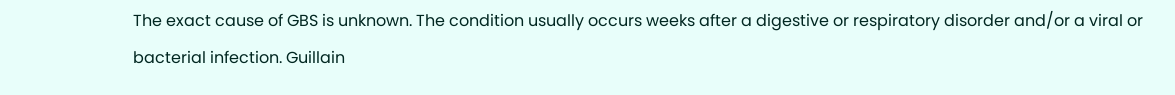The exact cause of GBS is unknown. The condition usually occurs weeks after a digestive or respiratory disorder and/or a viral or bacterial infection. Guillain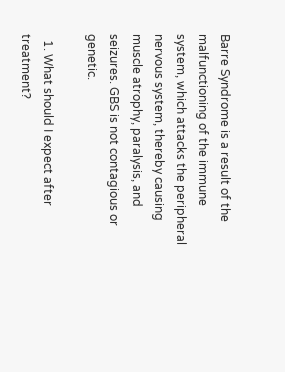Barre Syndrome is a result of the malfunctioning of the immune system, which attacks the peripheral nervous system, thereby causing muscle atrophy, paralysis, and seizures. GBS is not contagious or genetic.

  1. What should I expect after treatment?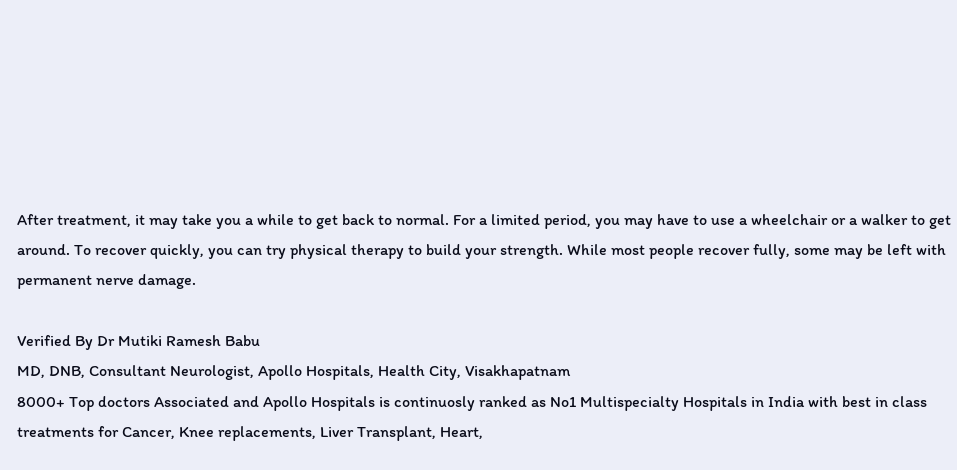After treatment, it may take you a while to get back to normal. For a limited period, you may have to use a wheelchair or a walker to get around. To recover quickly, you can try physical therapy to build your strength. While most people recover fully, some may be left with permanent nerve damage.

Verified By Dr Mutiki Ramesh Babu
MD, DNB, Consultant Neurologist, Apollo Hospitals, Health City, Visakhapatnam
8000+ Top doctors Associated and Apollo Hospitals is continuosly ranked as No1 Multispecialty Hospitals in India with best in class treatments for Cancer, Knee replacements, Liver Transplant, Heart,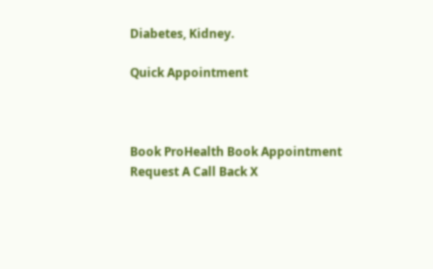Diabetes, Kidney.

Quick Appointment



Book ProHealth Book Appointment
Request A Call Back X